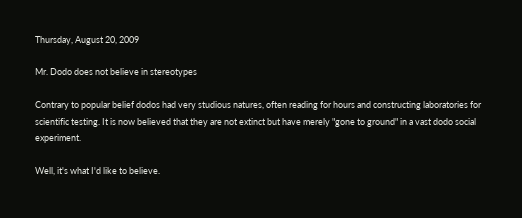Thursday, August 20, 2009

Mr. Dodo does not believe in stereotypes

Contrary to popular belief dodos had very studious natures, often reading for hours and constructing laboratories for scientific testing. It is now believed that they are not extinct but have merely "gone to ground" in a vast dodo social experiment.

Well, it's what I'd like to believe.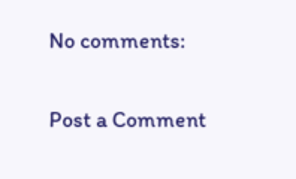No comments:

Post a Comment